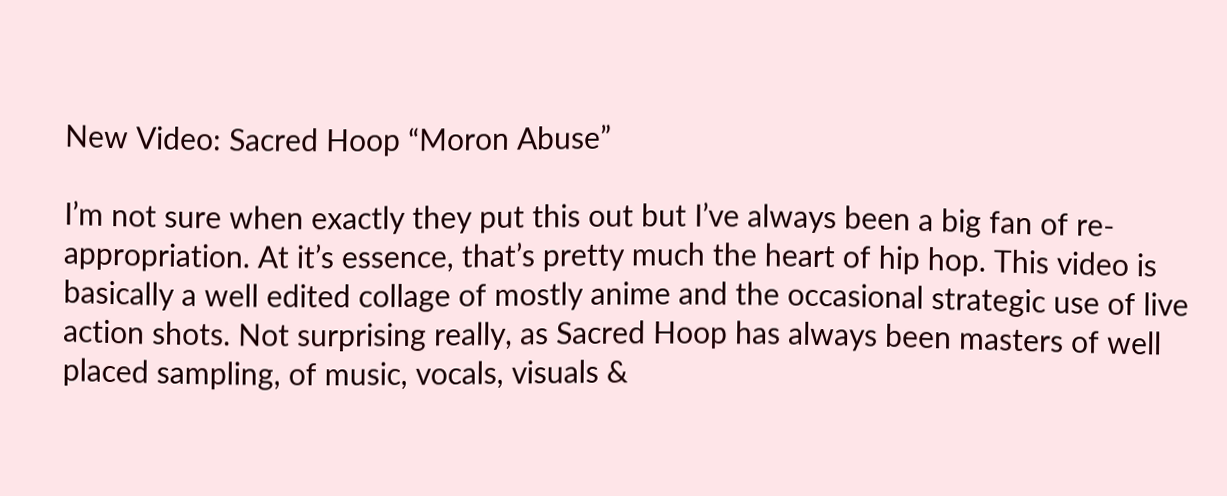New Video: Sacred Hoop “Moron Abuse”

I’m not sure when exactly they put this out but I’ve always been a big fan of re-appropriation. At it’s essence, that’s pretty much the heart of hip hop. This video is basically a well edited collage of mostly anime and the occasional strategic use of live action shots. Not surprising really, as Sacred Hoop has always been masters of well placed sampling, of music, vocals, visuals &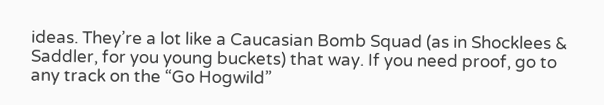ideas. They’re a lot like a Caucasian Bomb Squad (as in Shocklees & Saddler, for you young buckets) that way. If you need proof, go to any track on the “Go Hogwild”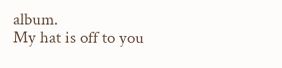album.
My hat is off to you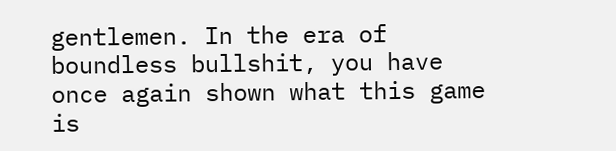gentlemen. In the era of boundless bullshit, you have once again shown what this game is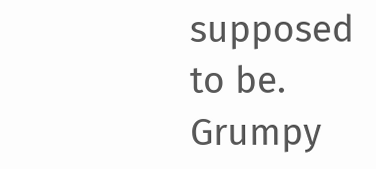supposed to be. Grumpy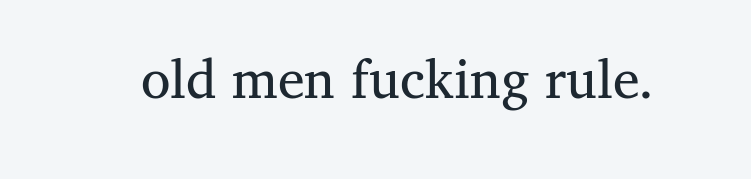old men fucking rule.